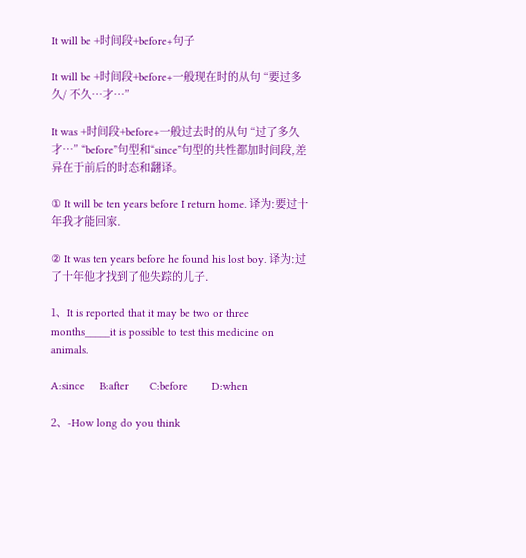It will be +时间段+before+句子

It will be +时间段+before+一般现在时的从句 “要过多久/ 不久…才…”

It was +时间段+before+一般过去时的从句 “过了多久才…” “before”句型和“since”句型的共性都加时间段,差异在于前后的时态和翻译。

① It will be ten years before I return home. 译为:要过十年我才能回家.

② It was ten years before he found his lost boy. 译为:过了十年他才找到了他失踪的儿子.

1、It is reported that it may be two or three months_____it is possible to test this medicine on animals.

A:since     B:after       C:before        D:when

2、-How long do you think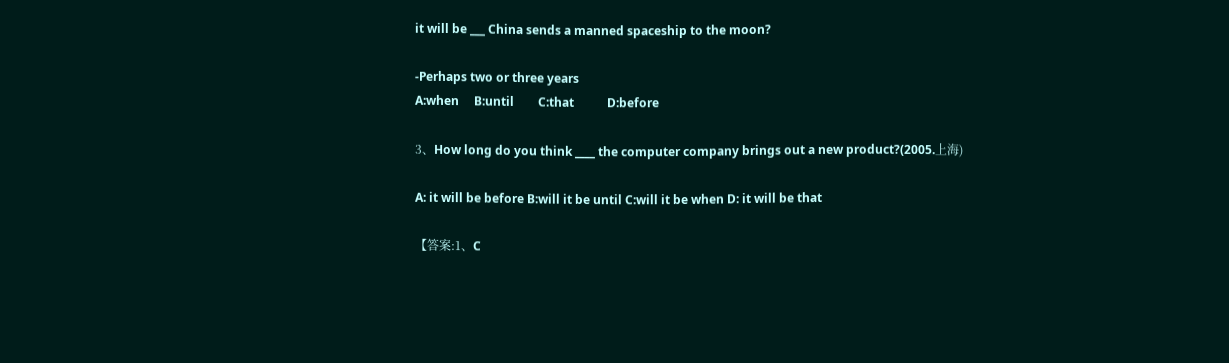it will be ___ China sends a manned spaceship to the moon?

-Perhaps two or three years
A:when     B:until        C:that           D:before

3、How long do you think ____ the computer company brings out a new product?(2005.上海)

A: it will be before B:will it be until C:will it be when D: it will be that

【答案:1、C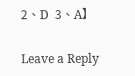2、D  3、A】

Leave a Reply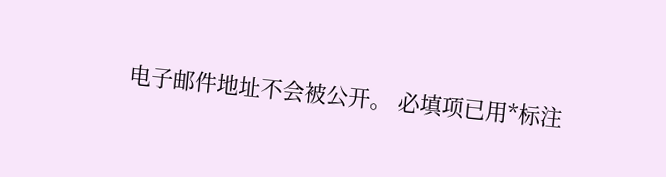电子邮件地址不会被公开。 必填项已用*标注